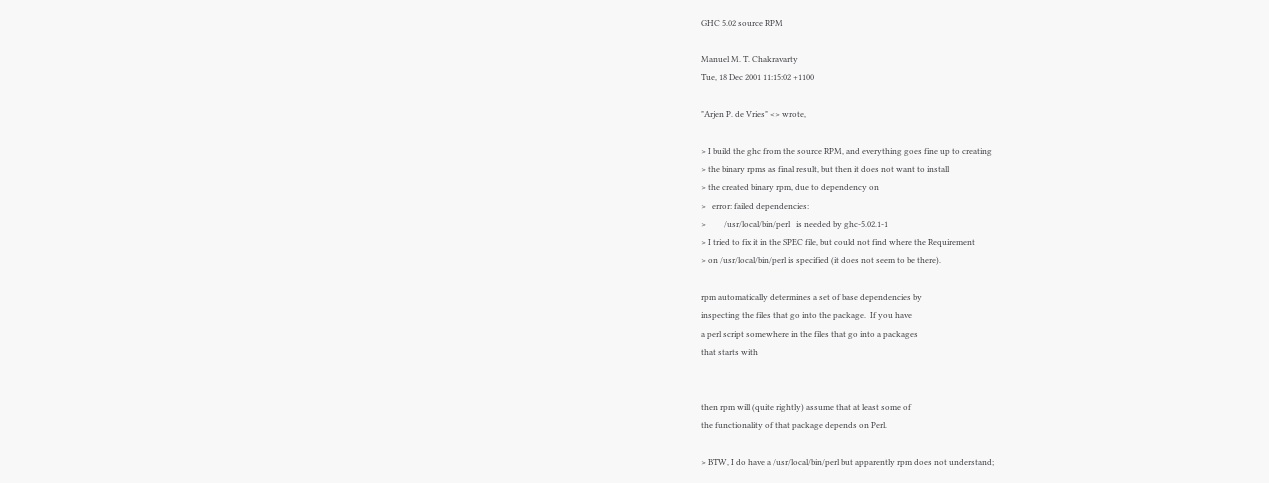GHC 5.02 source RPM

Manuel M. T. Chakravarty
Tue, 18 Dec 2001 11:15:02 +1100

"Arjen P. de Vries" <> wrote,

> I build the ghc from the source RPM, and everything goes fine up to creating
> the binary rpms as final result, but then it does not want to install
> the created binary rpm, due to dependency on
>   error: failed dependencies:
>         /usr/local/bin/perl   is needed by ghc-5.02.1-1
> I tried to fix it in the SPEC file, but could not find where the Requirement
> on /usr/local/bin/perl is specified (it does not seem to be there).

rpm automatically determines a set of base dependencies by
inspecting the files that go into the package.  If you have
a perl script somewhere in the files that go into a packages
that starts with


then rpm will (quite rightly) assume that at least some of
the functionality of that package depends on Perl.

> BTW, I do have a /usr/local/bin/perl but apparently rpm does not understand;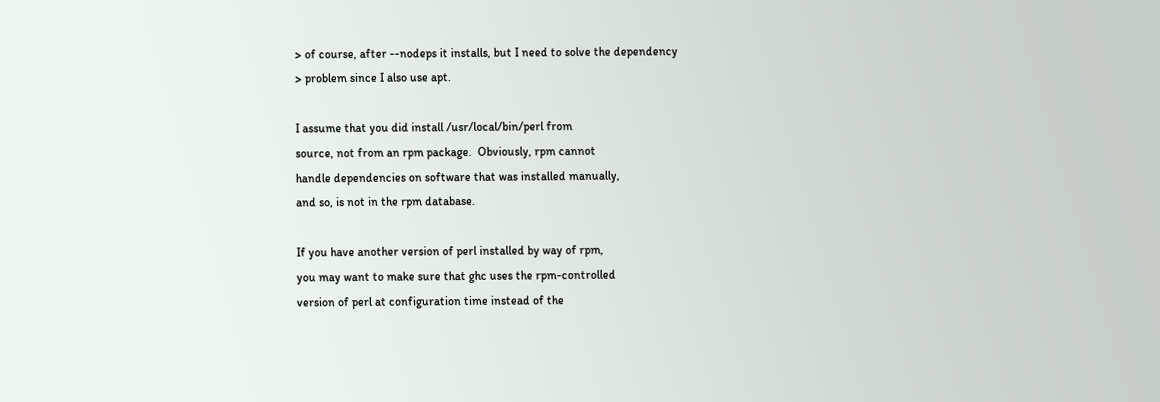> of course, after --nodeps it installs, but I need to solve the dependency
> problem since I also use apt.

I assume that you did install /usr/local/bin/perl from
source, not from an rpm package.  Obviously, rpm cannot
handle dependencies on software that was installed manually,
and so, is not in the rpm database.

If you have another version of perl installed by way of rpm,
you may want to make sure that ghc uses the rpm-controlled
version of perl at configuration time instead of the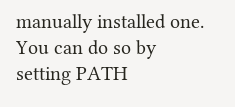manually installed one.  You can do so by setting PATH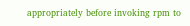appropriately before invoking rpm to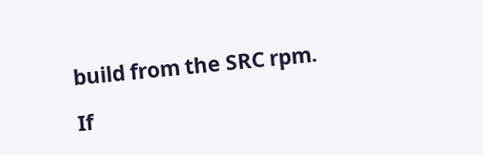build from the SRC rpm.

If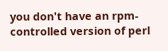you don't have an rpm-controlled version of perl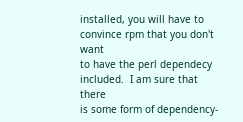installed, you will have to convince rpm that you don't want
to have the perl dependecy included.  I am sure that there
is some form of dependency-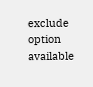exclude option available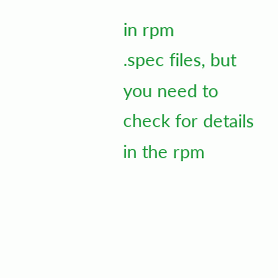in rpm
.spec files, but you need to check for details in the rpm